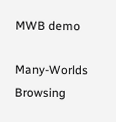MWB demo

Many-Worlds Browsing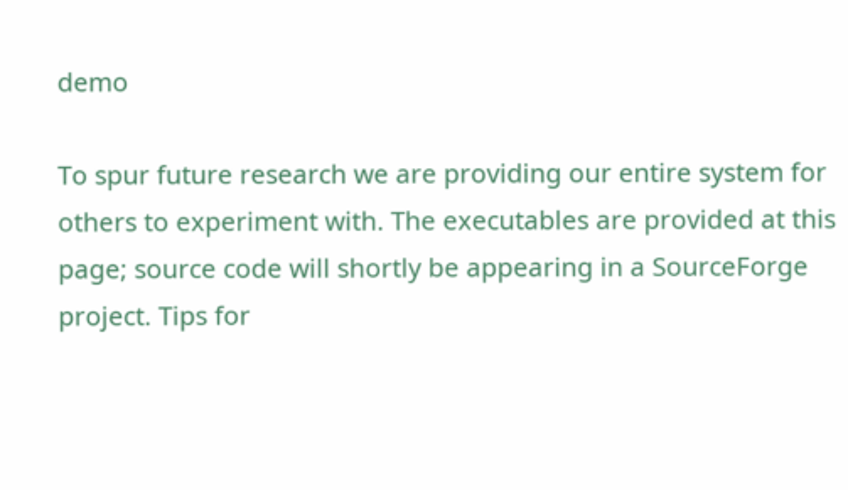demo

To spur future research we are providing our entire system for others to experiment with. The executables are provided at this page; source code will shortly be appearing in a SourceForge project. Tips for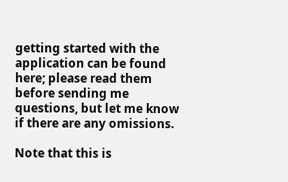getting started with the application can be found here; please read them before sending me questions, but let me know if there are any omissions.

Note that this is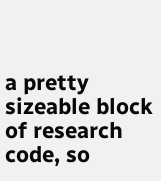a pretty sizeable block of research code, so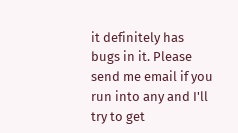it definitely has bugs in it. Please send me email if you run into any and I'll try to get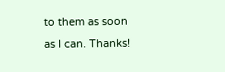to them as soon as I can. Thanks!